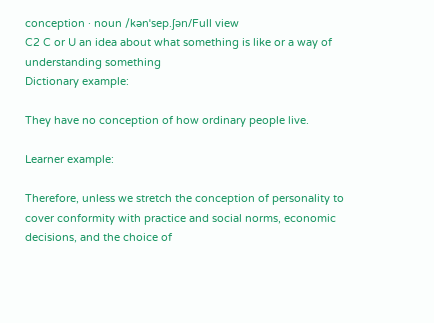conception · noun /kənˈsep.ʃən/Full view
C2 C or U an idea about what something is like or a way of understanding something
Dictionary example:

They have no conception of how ordinary people live.

Learner example:

Therefore, unless we stretch the conception of personality to cover conformity with practice and social norms, economic decisions, and the choice of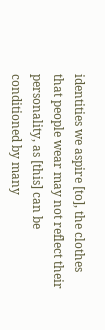identities we aspire [to], the clothes that people wear may not reflect their personality, as [this] can be conditioned by many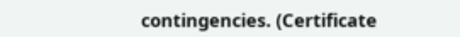contingencies. (Certificate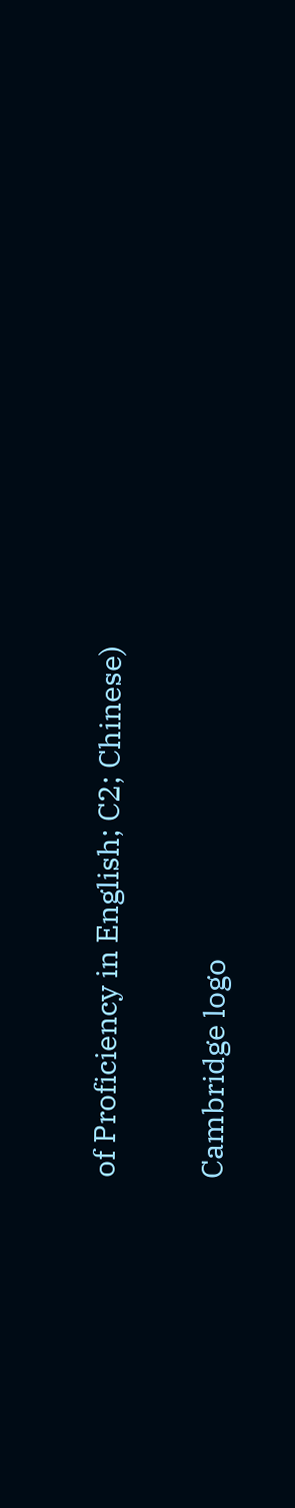of Proficiency in English; C2; Chinese)

Cambridge logo